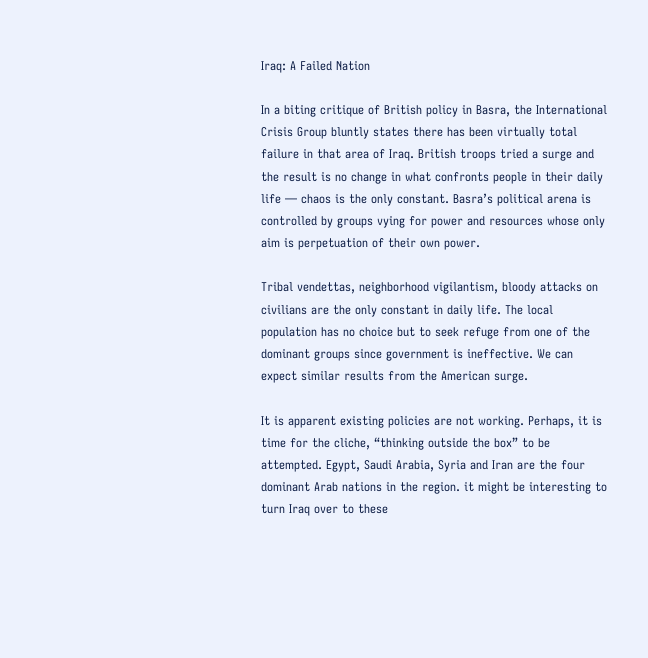Iraq: A Failed Nation

In a biting critique of British policy in Basra, the International Crisis Group bluntly states there has been virtually total failure in that area of Iraq. British troops tried a surge and the result is no change in what confronts people in their daily life — chaos is the only constant. Basra’s political arena is controlled by groups vying for power and resources whose only aim is perpetuation of their own power.

Tribal vendettas, neighborhood vigilantism, bloody attacks on civilians are the only constant in daily life. The local population has no choice but to seek refuge from one of the dominant groups since government is ineffective. We can expect similar results from the American surge.

It is apparent existing policies are not working. Perhaps, it is time for the cliche, “thinking outside the box” to be attempted. Egypt, Saudi Arabia, Syria and Iran are the four dominant Arab nations in the region. it might be interesting to turn Iraq over to these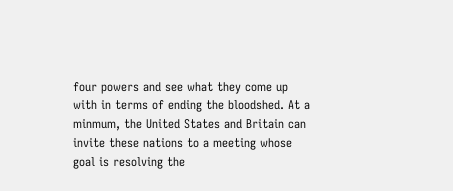four powers and see what they come up with in terms of ending the bloodshed. At a minmum, the United States and Britain can invite these nations to a meeting whose goal is resolving the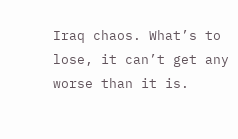Iraq chaos. What’s to lose, it can’t get any worse than it is.